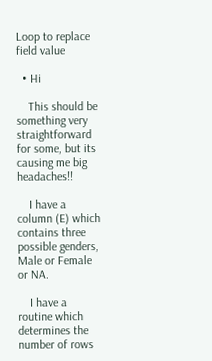Loop to replace field value

  • Hi

    This should be something very straightforward for some, but its causing me big headaches!!

    I have a column (E) which contains three possible genders, Male or Female or NA.

    I have a routine which determines the number of rows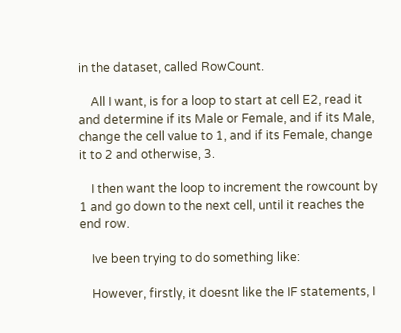in the dataset, called RowCount.

    All I want, is for a loop to start at cell E2, read it and determine if its Male or Female, and if its Male, change the cell value to 1, and if its Female, change it to 2 and otherwise, 3.

    I then want the loop to increment the rowcount by 1 and go down to the next cell, until it reaches the end row.

    Ive been trying to do something like:

    However, firstly, it doesnt like the IF statements, I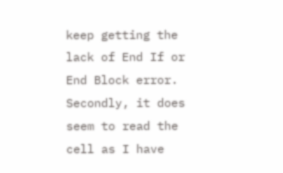keep getting the lack of End If or End Block error. Secondly, it does seem to read the cell as I have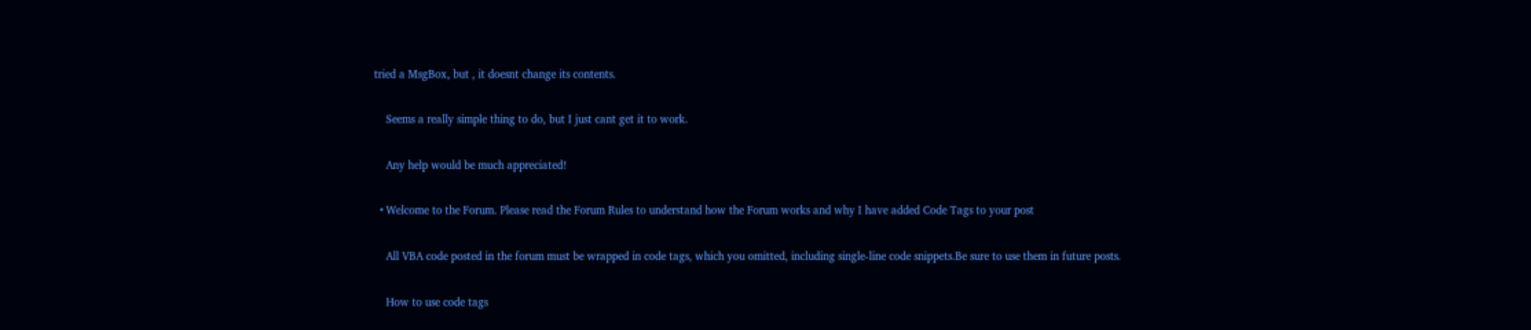tried a MsgBox, but , it doesnt change its contents.

    Seems a really simple thing to do, but I just cant get it to work.

    Any help would be much appreciated!

  • Welcome to the Forum. Please read the Forum Rules to understand how the Forum works and why I have added Code Tags to your post

    All VBA code posted in the forum must be wrapped in code tags, which you omitted, including single-line code snippets.Be sure to use them in future posts.

    How to use code tags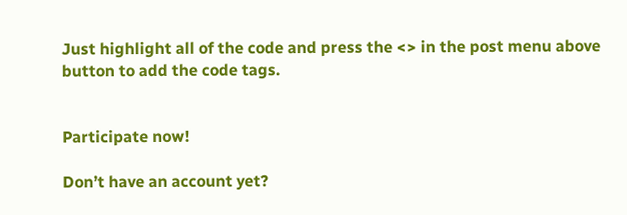Just highlight all of the code and press the <> in the post menu above button to add the code tags.


Participate now!

Don’t have an account yet?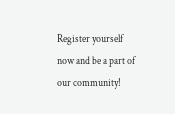Register yourself now and be a part of our community!